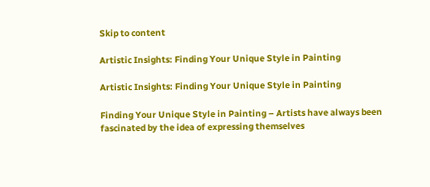Skip to content

Artistic Insights: Finding Your Unique Style in Painting

Artistic Insights: Finding Your Unique Style in Painting

Finding Your Unique Style in Painting – Artists have always been fascinated by the idea of expressing themselves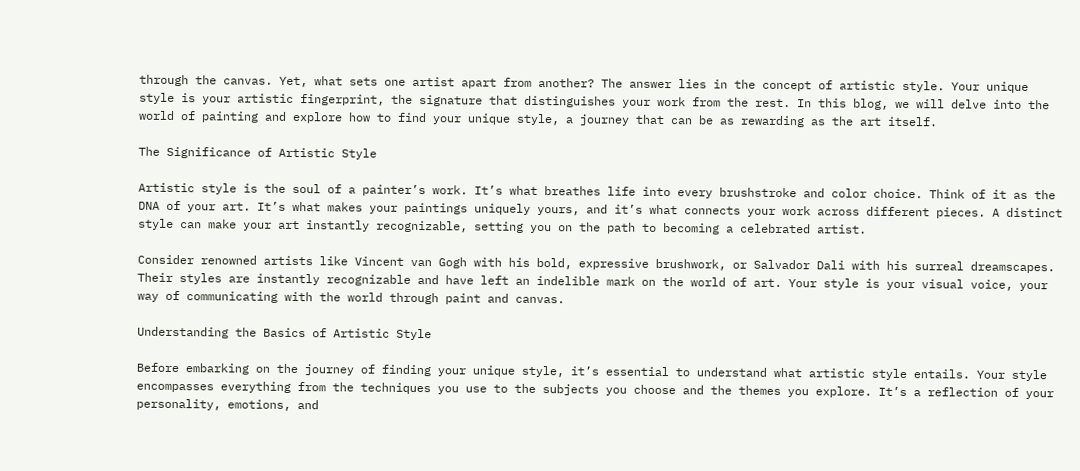through the canvas. Yet, what sets one artist apart from another? The answer lies in the concept of artistic style. Your unique style is your artistic fingerprint, the signature that distinguishes your work from the rest. In this blog, we will delve into the world of painting and explore how to find your unique style, a journey that can be as rewarding as the art itself.

The Significance of Artistic Style

Artistic style is the soul of a painter’s work. It’s what breathes life into every brushstroke and color choice. Think of it as the DNA of your art. It’s what makes your paintings uniquely yours, and it’s what connects your work across different pieces. A distinct style can make your art instantly recognizable, setting you on the path to becoming a celebrated artist.

Consider renowned artists like Vincent van Gogh with his bold, expressive brushwork, or Salvador Dali with his surreal dreamscapes. Their styles are instantly recognizable and have left an indelible mark on the world of art. Your style is your visual voice, your way of communicating with the world through paint and canvas.

Understanding the Basics of Artistic Style

Before embarking on the journey of finding your unique style, it’s essential to understand what artistic style entails. Your style encompasses everything from the techniques you use to the subjects you choose and the themes you explore. It’s a reflection of your personality, emotions, and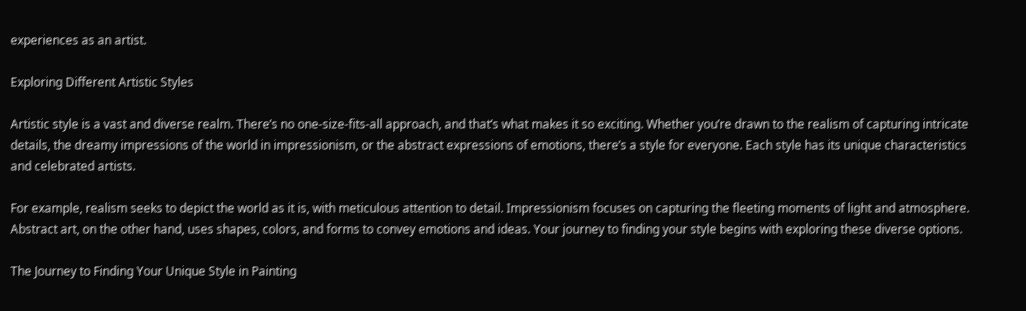experiences as an artist.

Exploring Different Artistic Styles

Artistic style is a vast and diverse realm. There’s no one-size-fits-all approach, and that’s what makes it so exciting. Whether you’re drawn to the realism of capturing intricate details, the dreamy impressions of the world in impressionism, or the abstract expressions of emotions, there’s a style for everyone. Each style has its unique characteristics and celebrated artists.

For example, realism seeks to depict the world as it is, with meticulous attention to detail. Impressionism focuses on capturing the fleeting moments of light and atmosphere. Abstract art, on the other hand, uses shapes, colors, and forms to convey emotions and ideas. Your journey to finding your style begins with exploring these diverse options.

The Journey to Finding Your Unique Style in Painting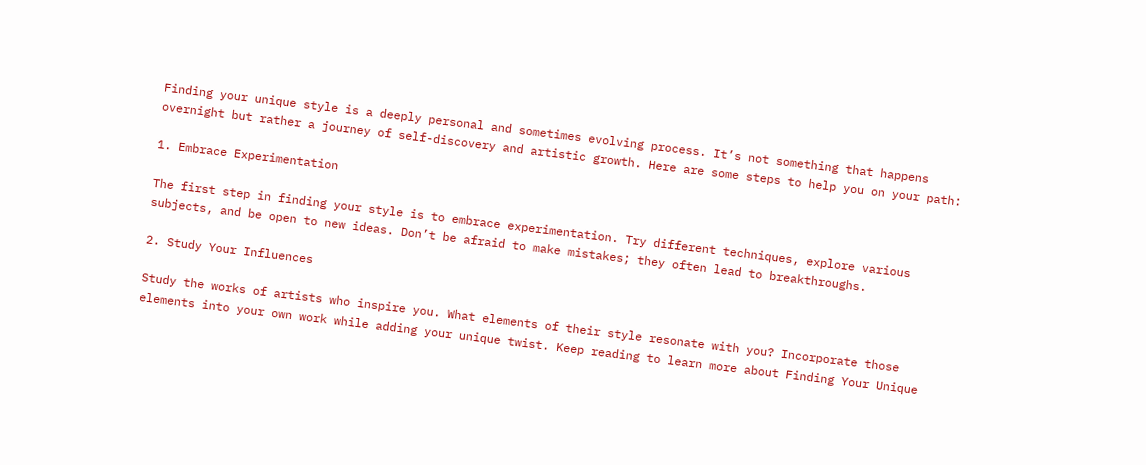Finding your unique style is a deeply personal and sometimes evolving process. It’s not something that happens overnight but rather a journey of self-discovery and artistic growth. Here are some steps to help you on your path:

1. Embrace Experimentation

The first step in finding your style is to embrace experimentation. Try different techniques, explore various subjects, and be open to new ideas. Don’t be afraid to make mistakes; they often lead to breakthroughs.

2. Study Your Influences

Study the works of artists who inspire you. What elements of their style resonate with you? Incorporate those elements into your own work while adding your unique twist. Keep reading to learn more about Finding Your Unique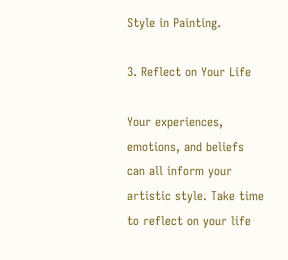Style in Painting.

3. Reflect on Your Life

Your experiences, emotions, and beliefs can all inform your artistic style. Take time to reflect on your life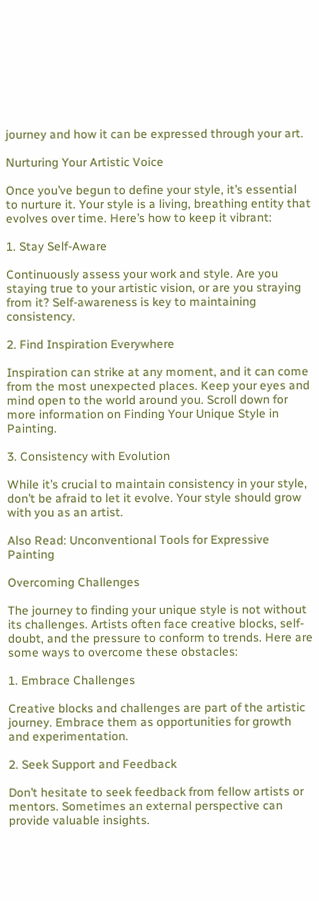journey and how it can be expressed through your art.

Nurturing Your Artistic Voice

Once you’ve begun to define your style, it’s essential to nurture it. Your style is a living, breathing entity that evolves over time. Here’s how to keep it vibrant:

1. Stay Self-Aware

Continuously assess your work and style. Are you staying true to your artistic vision, or are you straying from it? Self-awareness is key to maintaining consistency.

2. Find Inspiration Everywhere

Inspiration can strike at any moment, and it can come from the most unexpected places. Keep your eyes and mind open to the world around you. Scroll down for more information on Finding Your Unique Style in Painting.

3. Consistency with Evolution

While it’s crucial to maintain consistency in your style, don’t be afraid to let it evolve. Your style should grow with you as an artist.

Also Read: Unconventional Tools for Expressive Painting

Overcoming Challenges

The journey to finding your unique style is not without its challenges. Artists often face creative blocks, self-doubt, and the pressure to conform to trends. Here are some ways to overcome these obstacles:

1. Embrace Challenges

Creative blocks and challenges are part of the artistic journey. Embrace them as opportunities for growth and experimentation.

2. Seek Support and Feedback

Don’t hesitate to seek feedback from fellow artists or mentors. Sometimes an external perspective can provide valuable insights.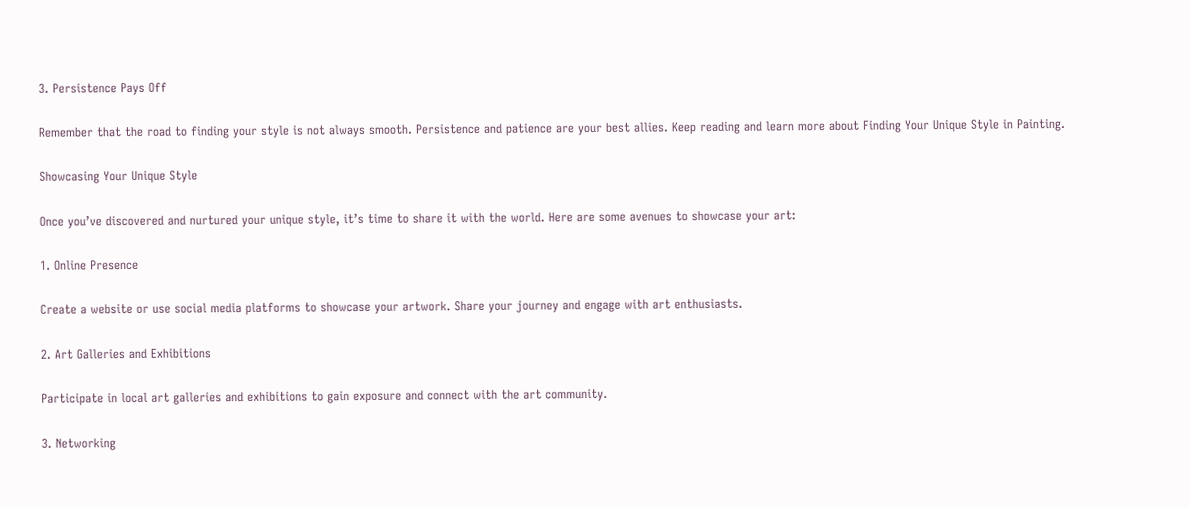3. Persistence Pays Off

Remember that the road to finding your style is not always smooth. Persistence and patience are your best allies. Keep reading and learn more about Finding Your Unique Style in Painting.

Showcasing Your Unique Style

Once you’ve discovered and nurtured your unique style, it’s time to share it with the world. Here are some avenues to showcase your art:

1. Online Presence

Create a website or use social media platforms to showcase your artwork. Share your journey and engage with art enthusiasts.

2. Art Galleries and Exhibitions

Participate in local art galleries and exhibitions to gain exposure and connect with the art community.

3. Networking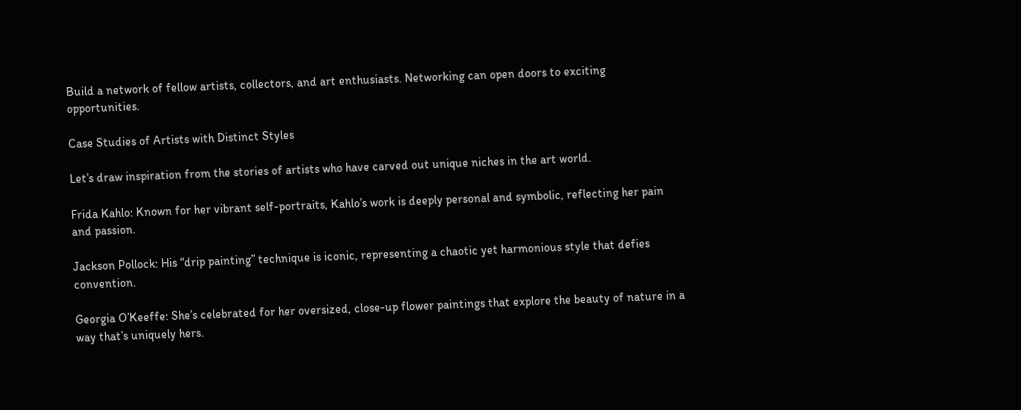Build a network of fellow artists, collectors, and art enthusiasts. Networking can open doors to exciting opportunities.

Case Studies of Artists with Distinct Styles

Let’s draw inspiration from the stories of artists who have carved out unique niches in the art world.

Frida Kahlo: Known for her vibrant self-portraits, Kahlo’s work is deeply personal and symbolic, reflecting her pain and passion.

Jackson Pollock: His “drip painting” technique is iconic, representing a chaotic yet harmonious style that defies convention.

Georgia O’Keeffe: She’s celebrated for her oversized, close-up flower paintings that explore the beauty of nature in a way that’s uniquely hers.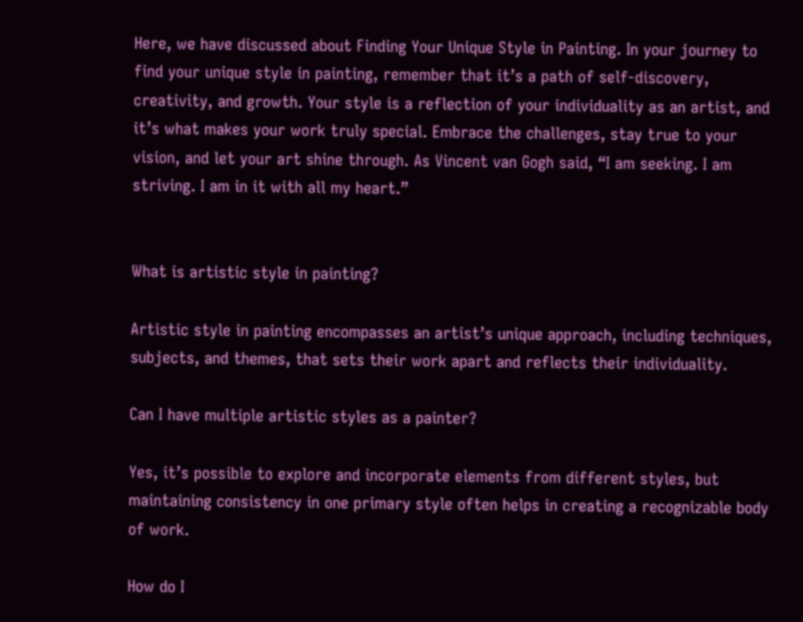Here, we have discussed about Finding Your Unique Style in Painting. In your journey to find your unique style in painting, remember that it’s a path of self-discovery, creativity, and growth. Your style is a reflection of your individuality as an artist, and it’s what makes your work truly special. Embrace the challenges, stay true to your vision, and let your art shine through. As Vincent van Gogh said, “I am seeking. I am striving. I am in it with all my heart.”


What is artistic style in painting?

Artistic style in painting encompasses an artist’s unique approach, including techniques, subjects, and themes, that sets their work apart and reflects their individuality.

Can I have multiple artistic styles as a painter?

Yes, it’s possible to explore and incorporate elements from different styles, but maintaining consistency in one primary style often helps in creating a recognizable body of work.

How do I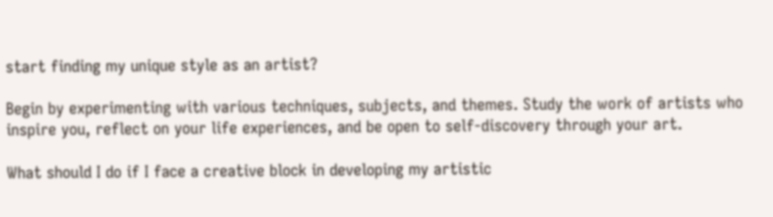start finding my unique style as an artist?

Begin by experimenting with various techniques, subjects, and themes. Study the work of artists who inspire you, reflect on your life experiences, and be open to self-discovery through your art.

What should I do if I face a creative block in developing my artistic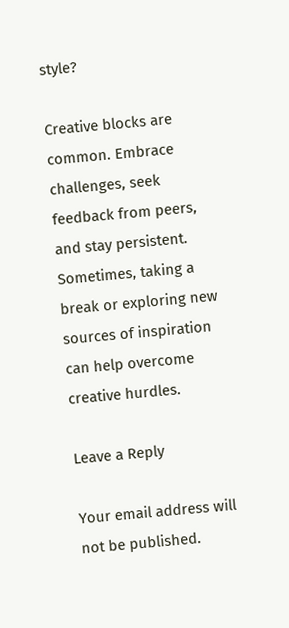style?

Creative blocks are common. Embrace challenges, seek feedback from peers, and stay persistent. Sometimes, taking a break or exploring new sources of inspiration can help overcome creative hurdles.

Leave a Reply

Your email address will not be published.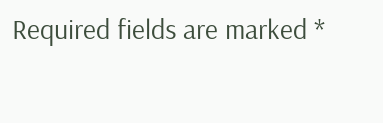Required fields are marked *